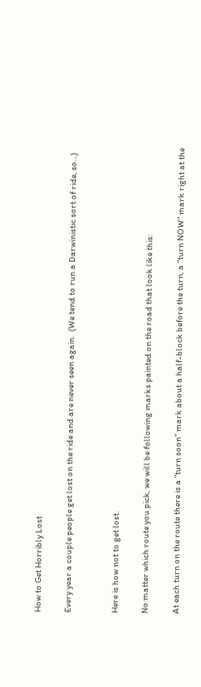How to Get Horribly Lost

Every year a couple people get lost on the ride and are never seen again.  (We tend to run a Darwinistic sort of ride, so...)


Here is how not to get lost.

No matter which route you pick, we will be following marks painted on the road that look like this:

At each turn on the route there is a “turn soon” mark about a half-block before the turn, a “turn NOW” mark right at the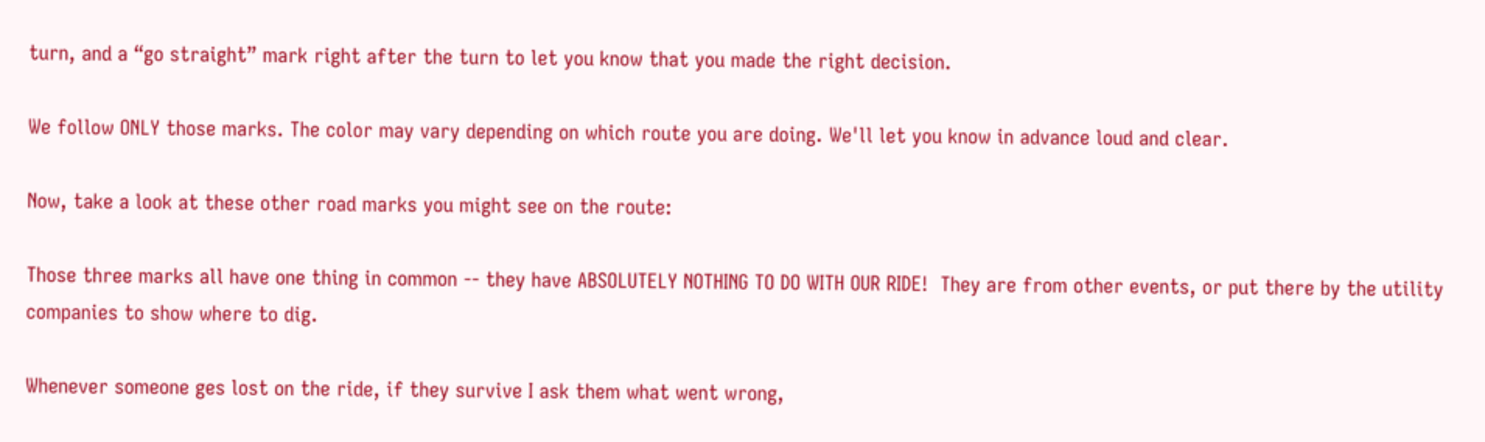turn, and a “go straight” mark right after the turn to let you know that you made the right decision.

We follow ONLY those marks. The color may vary depending on which route you are doing. We'll let you know in advance loud and clear.

Now, take a look at these other road marks you might see on the route:

Those three marks all have one thing in common -- they have ABSOLUTELY NOTHING TO DO WITH OUR RIDE!  They are from other events, or put there by the utility companies to show where to dig.

Whenever someone ges lost on the ride, if they survive I ask them what went wrong,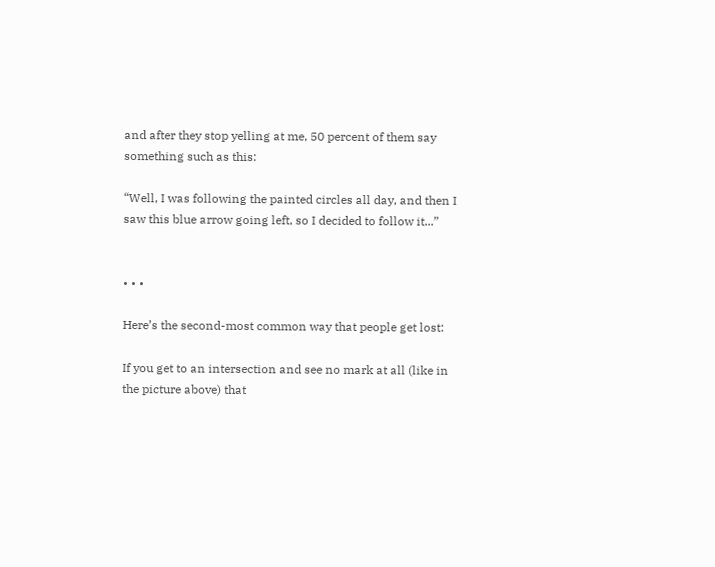and after they stop yelling at me, 50 percent of them say something such as this:

“Well, I was following the painted circles all day, and then I saw this blue arrow going left, so I decided to follow it...”


• • •

Here’s the second-most common way that people get lost:

If you get to an intersection and see no mark at all (like in the picture above) that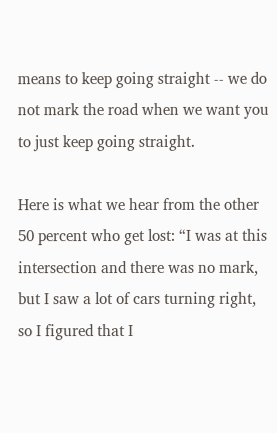means to keep going straight -- we do not mark the road when we want you to just keep going straight.

Here is what we hear from the other 50 percent who get lost: “I was at this intersection and there was no mark, but I saw a lot of cars turning right, so I figured that I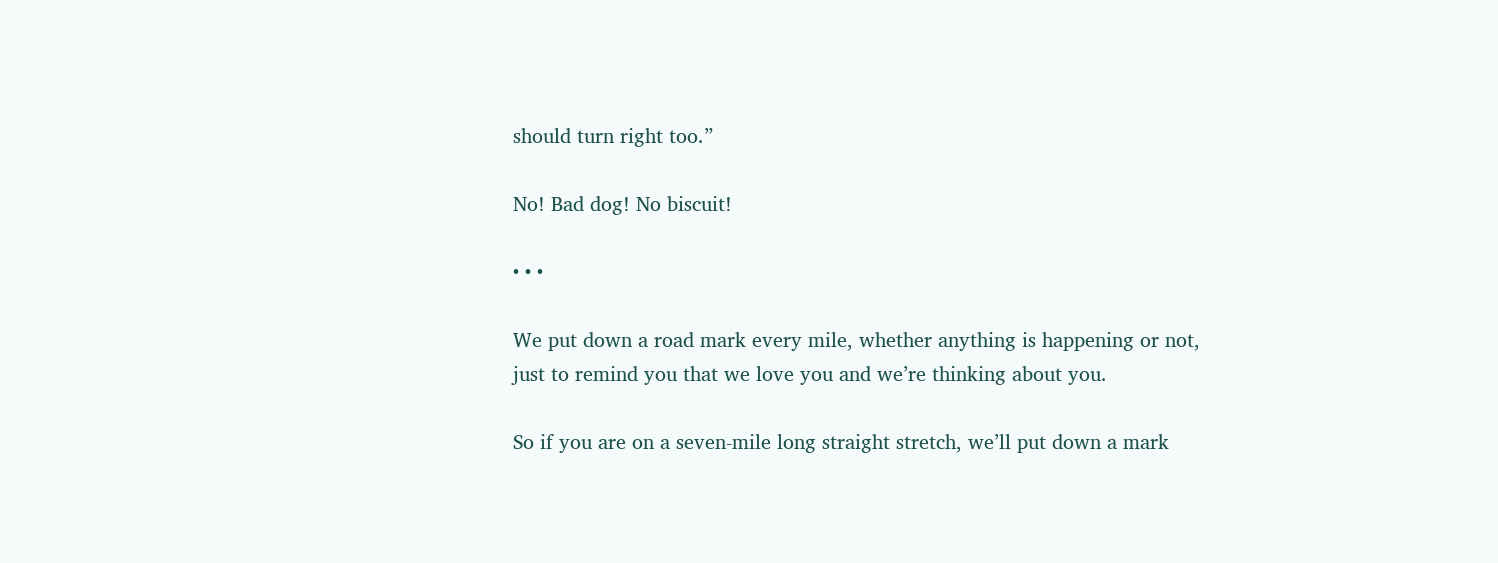should turn right too.”

No! Bad dog! No biscuit!

• • •

We put down a road mark every mile, whether anything is happening or not, just to remind you that we love you and we’re thinking about you.

So if you are on a seven-mile long straight stretch, we’ll put down a mark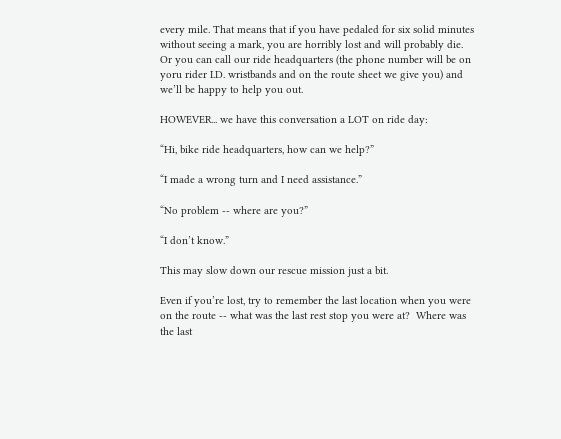every mile. That means that if you have pedaled for six solid minutes without seeing a mark, you are horribly lost and will probably die.  Or you can call our ride headquarters (the phone number will be on yoru rider I.D. wristbands and on the route sheet we give you) and we’ll be happy to help you out.

HOWEVER... we have this conversation a LOT on ride day:

“Hi, bike ride headquarters, how can we help?”

“I made a wrong turn and I need assistance.”

“No problem -- where are you?”

“I don’t know.”

This may slow down our rescue mission just a bit.

Even if you’re lost, try to remember the last location when you were on the route -- what was the last rest stop you were at?  Where was the last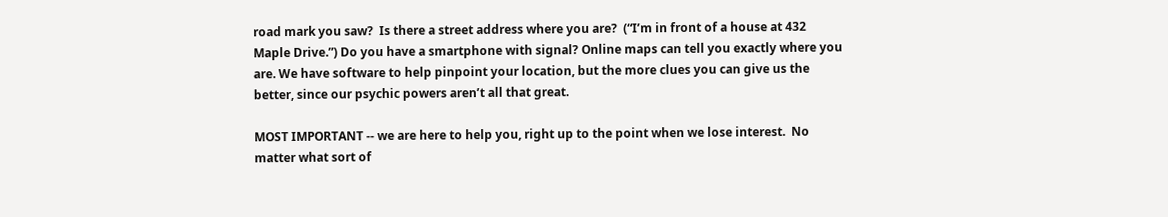road mark you saw?  Is there a street address where you are?  (“I’m in front of a house at 432 Maple Drive.”) Do you have a smartphone with signal? Online maps can tell you exactly where you are. We have software to help pinpoint your location, but the more clues you can give us the better, since our psychic powers aren’t all that great.

MOST IMPORTANT -- we are here to help you, right up to the point when we lose interest.  No matter what sort of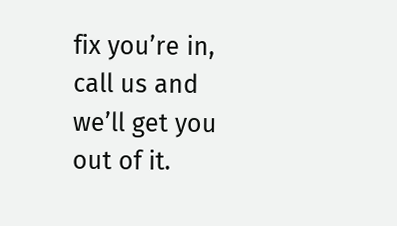fix you’re in, call us and we’ll get you out of it.